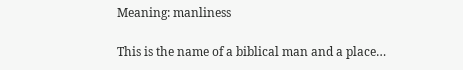Meaning: manliness

This is the name of a biblical man and a place…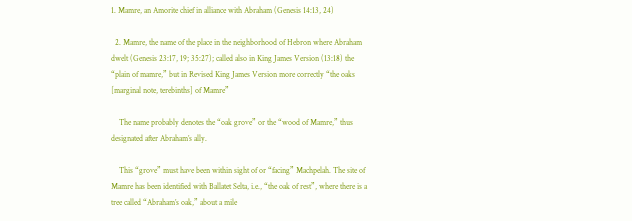1. Mamre, an Amorite chief in alliance with Abraham (Genesis 14:13, 24)

  2. Mamre, the name of the place in the neighborhood of Hebron where Abraham dwelt (Genesis 23:17, 19; 35:27); called also in King James Version (13:18) the “plain of mamre,” but in Revised King James Version more correctly “the oaks [marginal note, terebinths] of Mamre”

    The name probably denotes the “oak grove” or the “wood of Mamre,” thus designated after Abraham’s ally.

    This “grove” must have been within sight of or “facing” Machpelah. The site of Mamre has been identified with Ballatet Selta, i.e., “the oak of rest”, where there is a tree called “Abraham’s oak,” about a mile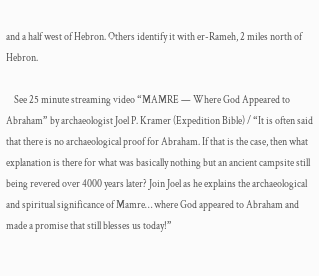and a half west of Hebron. Others identify it with er-Rameh, 2 miles north of Hebron.

    See 25 minute streaming video “MAMRE — Where God Appeared to Abraham” by archaeologist Joel P. Kramer (Expedition Bible) / “It is often said that there is no archaeological proof for Abraham. If that is the case, then what explanation is there for what was basically nothing but an ancient campsite still being revered over 4000 years later? Join Joel as he explains the archaeological and spiritual significance of Mamre… where God appeared to Abraham and made a promise that still blesses us today!”